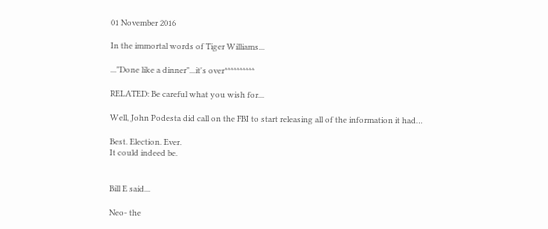01 November 2016

In the immortal words of Tiger Williams...

..."Done like a dinner"...it's over**********

RELATED: Be careful what you wish for...

Well, John Podesta did call on the FBI to start releasing all of the information it had…

Best. Election. Ever.
It could indeed be.


Bill E said...

Neo- the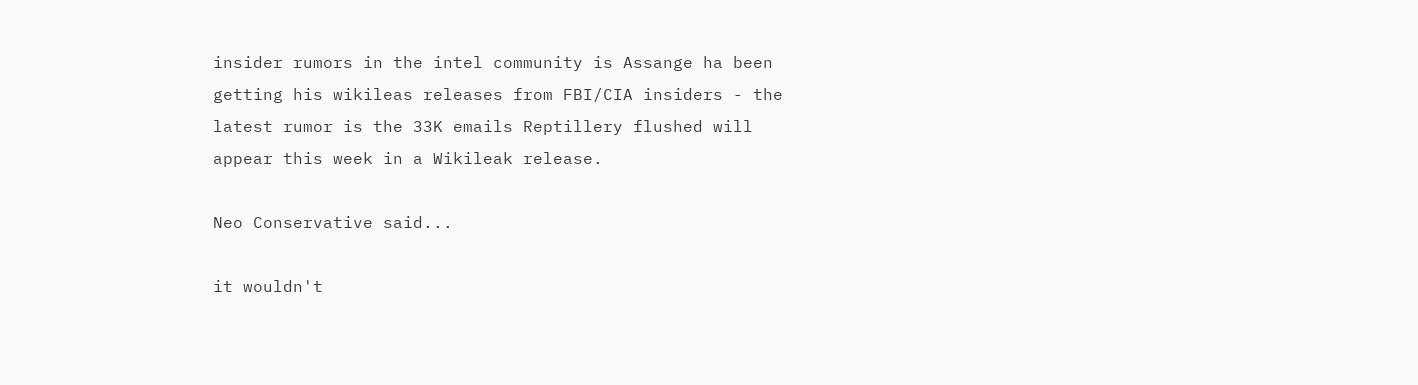insider rumors in the intel community is Assange ha been getting his wikileas releases from FBI/CIA insiders - the latest rumor is the 33K emails Reptillery flushed will appear this week in a Wikileak release.

Neo Conservative said...

it wouldn't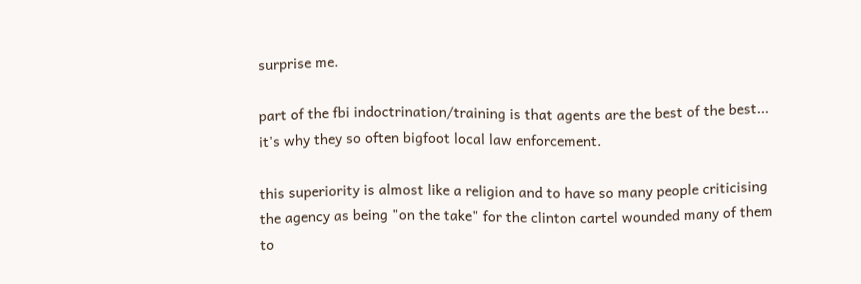surprise me.

part of the fbi indoctrination/training is that agents are the best of the best... it's why they so often bigfoot local law enforcement.

this superiority is almost like a religion and to have so many people criticising the agency as being "on the take" for the clinton cartel wounded many of them to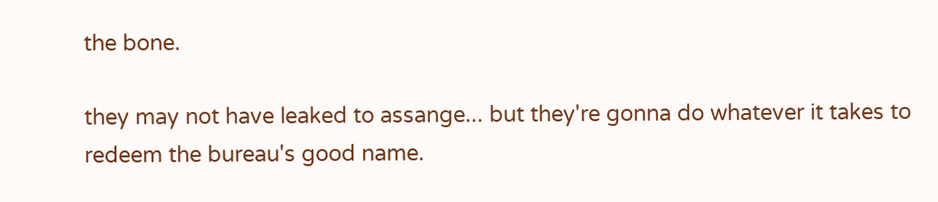the bone.

they may not have leaked to assange... but they're gonna do whatever it takes to redeem the bureau's good name.